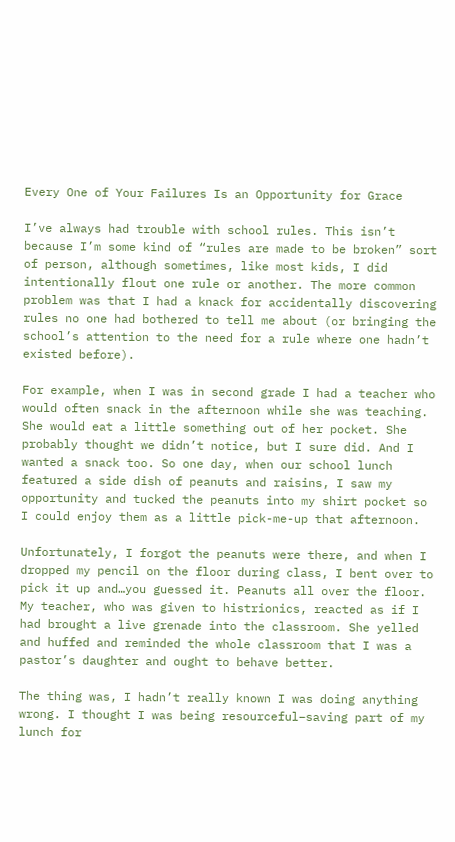Every One of Your Failures Is an Opportunity for Grace

I’ve always had trouble with school rules. This isn’t because I’m some kind of “rules are made to be broken” sort of person, although sometimes, like most kids, I did intentionally flout one rule or another. The more common problem was that I had a knack for accidentally discovering rules no one had bothered to tell me about (or bringing the school’s attention to the need for a rule where one hadn’t existed before).

For example, when I was in second grade I had a teacher who would often snack in the afternoon while she was teaching. She would eat a little something out of her pocket. She probably thought we didn’t notice, but I sure did. And I wanted a snack too. So one day, when our school lunch featured a side dish of peanuts and raisins, I saw my opportunity and tucked the peanuts into my shirt pocket so I could enjoy them as a little pick-me-up that afternoon.

Unfortunately, I forgot the peanuts were there, and when I dropped my pencil on the floor during class, I bent over to pick it up and…you guessed it. Peanuts all over the floor. My teacher, who was given to histrionics, reacted as if I had brought a live grenade into the classroom. She yelled and huffed and reminded the whole classroom that I was a pastor’s daughter and ought to behave better.

The thing was, I hadn’t really known I was doing anything wrong. I thought I was being resourceful–saving part of my lunch for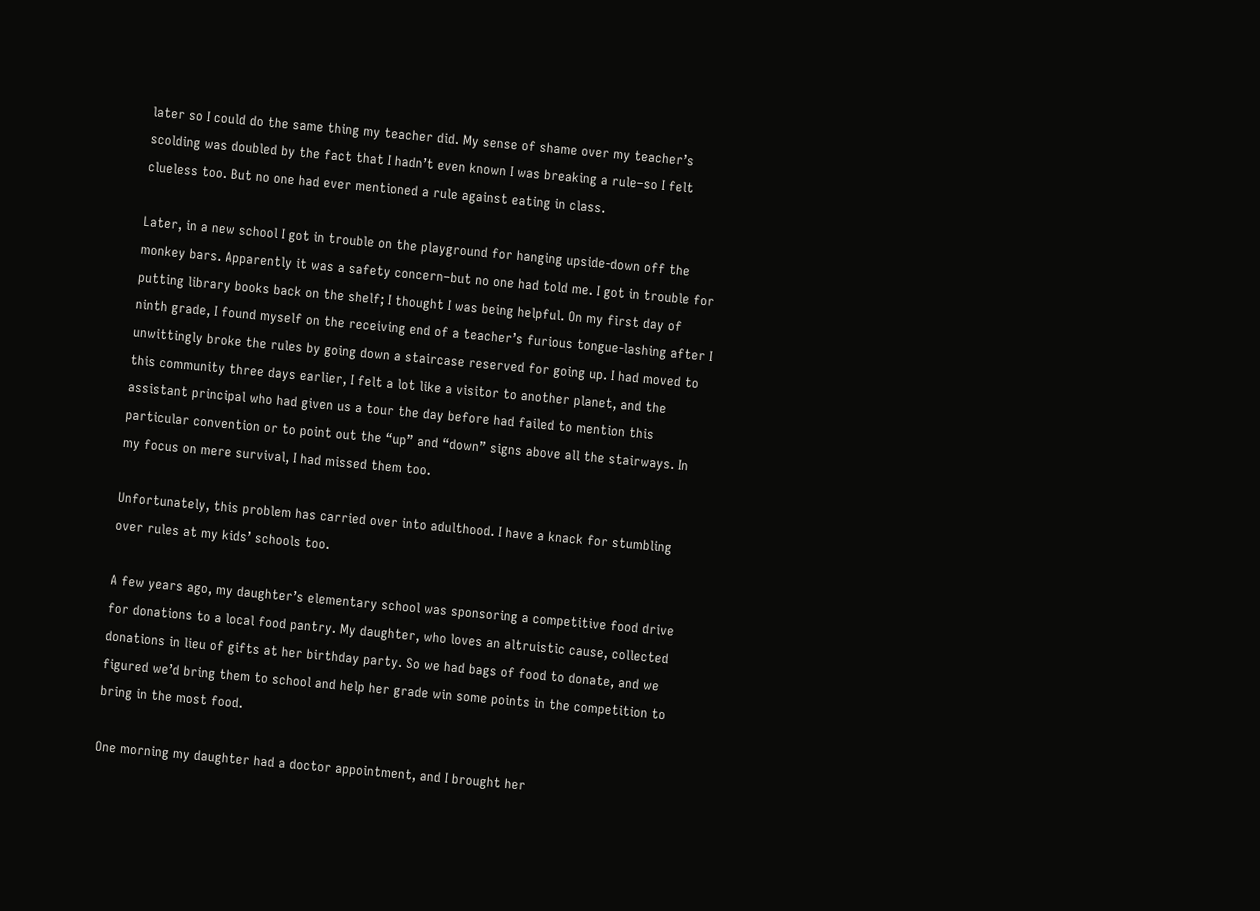later so I could do the same thing my teacher did. My sense of shame over my teacher’s scolding was doubled by the fact that I hadn’t even known I was breaking a rule–so I felt clueless too. But no one had ever mentioned a rule against eating in class.

Later, in a new school I got in trouble on the playground for hanging upside-down off the monkey bars. Apparently it was a safety concern–but no one had told me. I got in trouble for putting library books back on the shelf; I thought I was being helpful. On my first day of ninth grade, I found myself on the receiving end of a teacher’s furious tongue-lashing after I unwittingly broke the rules by going down a staircase reserved for going up. I had moved to this community three days earlier, I felt a lot like a visitor to another planet, and the assistant principal who had given us a tour the day before had failed to mention this particular convention or to point out the “up” and “down” signs above all the stairways. In my focus on mere survival, I had missed them too.

Unfortunately, this problem has carried over into adulthood. I have a knack for stumbling over rules at my kids’ schools too.

A few years ago, my daughter’s elementary school was sponsoring a competitive food drive for donations to a local food pantry. My daughter, who loves an altruistic cause, collected donations in lieu of gifts at her birthday party. So we had bags of food to donate, and we figured we’d bring them to school and help her grade win some points in the competition to bring in the most food.

One morning my daughter had a doctor appointment, and I brought her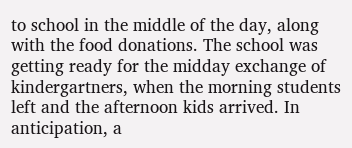to school in the middle of the day, along with the food donations. The school was getting ready for the midday exchange of kindergartners, when the morning students left and the afternoon kids arrived. In anticipation, a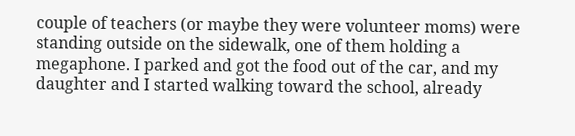couple of teachers (or maybe they were volunteer moms) were standing outside on the sidewalk, one of them holding a megaphone. I parked and got the food out of the car, and my daughter and I started walking toward the school, already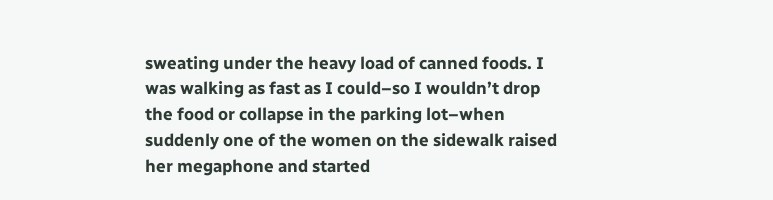sweating under the heavy load of canned foods. I was walking as fast as I could–so I wouldn’t drop the food or collapse in the parking lot–when suddenly one of the women on the sidewalk raised her megaphone and started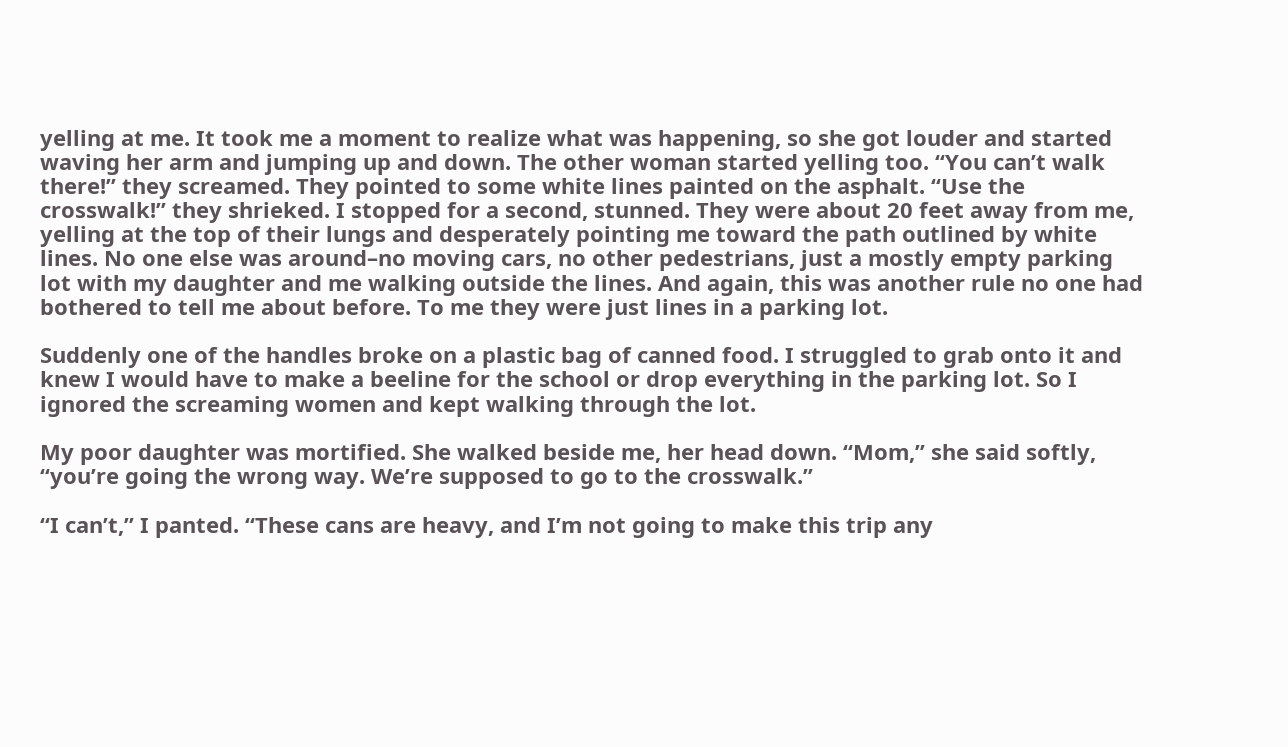yelling at me. It took me a moment to realize what was happening, so she got louder and started waving her arm and jumping up and down. The other woman started yelling too. “You can’t walk there!” they screamed. They pointed to some white lines painted on the asphalt. “Use the crosswalk!” they shrieked. I stopped for a second, stunned. They were about 20 feet away from me, yelling at the top of their lungs and desperately pointing me toward the path outlined by white lines. No one else was around–no moving cars, no other pedestrians, just a mostly empty parking lot with my daughter and me walking outside the lines. And again, this was another rule no one had bothered to tell me about before. To me they were just lines in a parking lot.

Suddenly one of the handles broke on a plastic bag of canned food. I struggled to grab onto it and knew I would have to make a beeline for the school or drop everything in the parking lot. So I ignored the screaming women and kept walking through the lot.

My poor daughter was mortified. She walked beside me, her head down. “Mom,” she said softly, “you’re going the wrong way. We’re supposed to go to the crosswalk.”

“I can’t,” I panted. “These cans are heavy, and I’m not going to make this trip any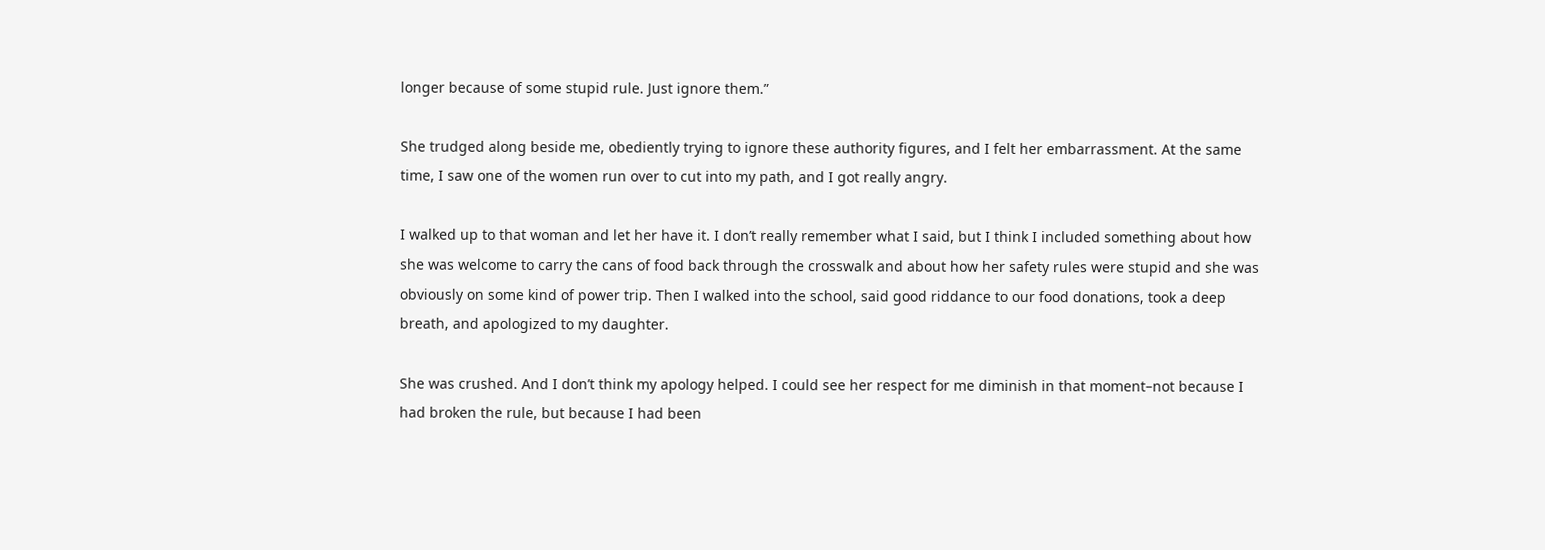longer because of some stupid rule. Just ignore them.”

She trudged along beside me, obediently trying to ignore these authority figures, and I felt her embarrassment. At the same time, I saw one of the women run over to cut into my path, and I got really angry.

I walked up to that woman and let her have it. I don’t really remember what I said, but I think I included something about how she was welcome to carry the cans of food back through the crosswalk and about how her safety rules were stupid and she was obviously on some kind of power trip. Then I walked into the school, said good riddance to our food donations, took a deep breath, and apologized to my daughter.

She was crushed. And I don’t think my apology helped. I could see her respect for me diminish in that moment–not because I had broken the rule, but because I had been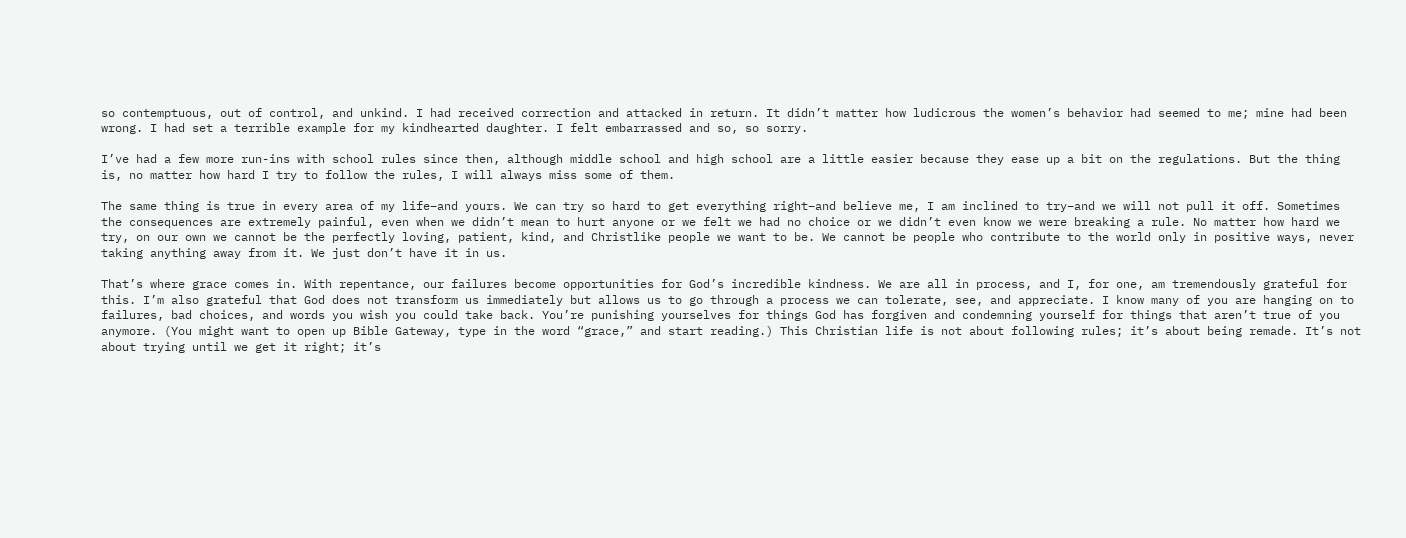so contemptuous, out of control, and unkind. I had received correction and attacked in return. It didn’t matter how ludicrous the women’s behavior had seemed to me; mine had been wrong. I had set a terrible example for my kindhearted daughter. I felt embarrassed and so, so sorry.

I’ve had a few more run-ins with school rules since then, although middle school and high school are a little easier because they ease up a bit on the regulations. But the thing is, no matter how hard I try to follow the rules, I will always miss some of them.

The same thing is true in every area of my life–and yours. We can try so hard to get everything right–and believe me, I am inclined to try–and we will not pull it off. Sometimes the consequences are extremely painful, even when we didn’t mean to hurt anyone or we felt we had no choice or we didn’t even know we were breaking a rule. No matter how hard we try, on our own we cannot be the perfectly loving, patient, kind, and Christlike people we want to be. We cannot be people who contribute to the world only in positive ways, never taking anything away from it. We just don’t have it in us.

That’s where grace comes in. With repentance, our failures become opportunities for God’s incredible kindness. We are all in process, and I, for one, am tremendously grateful for this. I’m also grateful that God does not transform us immediately but allows us to go through a process we can tolerate, see, and appreciate. I know many of you are hanging on to failures, bad choices, and words you wish you could take back. You’re punishing yourselves for things God has forgiven and condemning yourself for things that aren’t true of you anymore. (You might want to open up Bible Gateway, type in the word “grace,” and start reading.) This Christian life is not about following rules; it’s about being remade. It’s not about trying until we get it right; it’s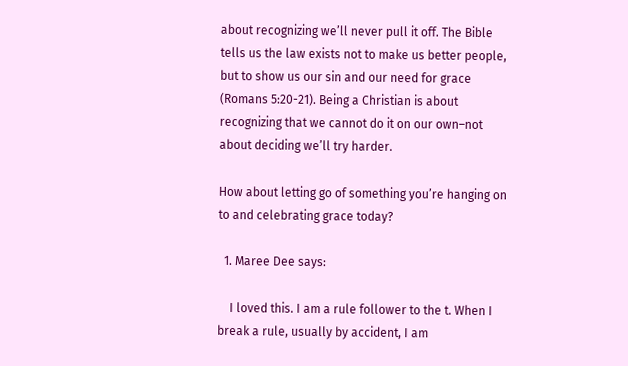about recognizing we’ll never pull it off. The Bible tells us the law exists not to make us better people, but to show us our sin and our need for grace (Romans 5:20-21). Being a Christian is about recognizing that we cannot do it on our own–not about deciding we’ll try harder.

How about letting go of something you’re hanging on to and celebrating grace today?

  1. Maree Dee says:

    I loved this. I am a rule follower to the t. When I break a rule, usually by accident, I am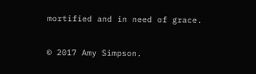mortified and in need of grace.

© 2017 Amy Simpson.